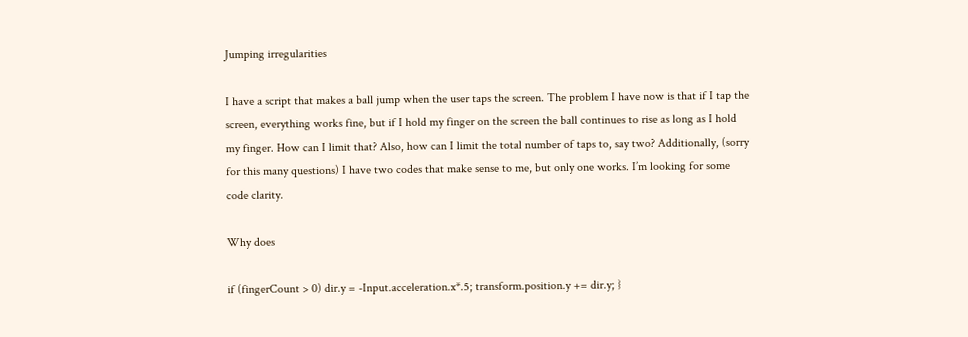Jumping irregularities

I have a script that makes a ball jump when the user taps the screen. The problem I have now is that if I tap the screen, everything works fine, but if I hold my finger on the screen the ball continues to rise as long as I hold my finger. How can I limit that? Also, how can I limit the total number of taps to, say two? Additionally, (sorry for this many questions) I have two codes that make sense to me, but only one works. I’m looking for some code clarity.

Why does

if (fingerCount > 0) dir.y = -Input.acceleration.x*.5; transform.position.y += dir.y; }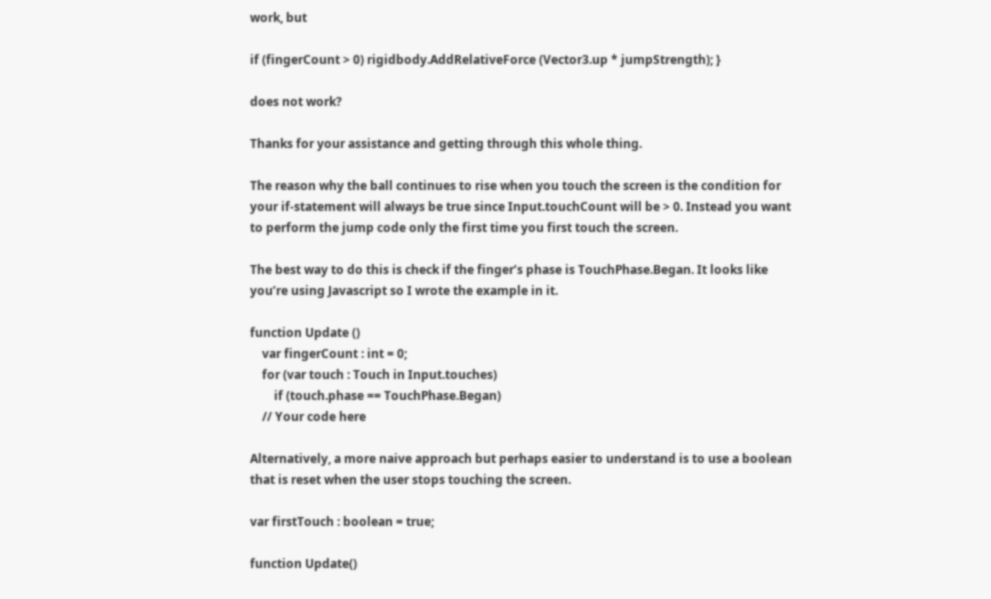work, but

if (fingerCount > 0) rigidbody.AddRelativeForce (Vector3.up * jumpStrength); }

does not work?

Thanks for your assistance and getting through this whole thing.

The reason why the ball continues to rise when you touch the screen is the condition for your if-statement will always be true since Input.touchCount will be > 0. Instead you want to perform the jump code only the first time you first touch the screen.

The best way to do this is check if the finger’s phase is TouchPhase.Began. It looks like you’re using Javascript so I wrote the example in it.

function Update ()
    var fingerCount : int = 0;
    for (var touch : Touch in Input.touches)
        if (touch.phase == TouchPhase.Began)
    // Your code here

Alternatively, a more naive approach but perhaps easier to understand is to use a boolean that is reset when the user stops touching the screen.

var firstTouch : boolean = true;

function Update()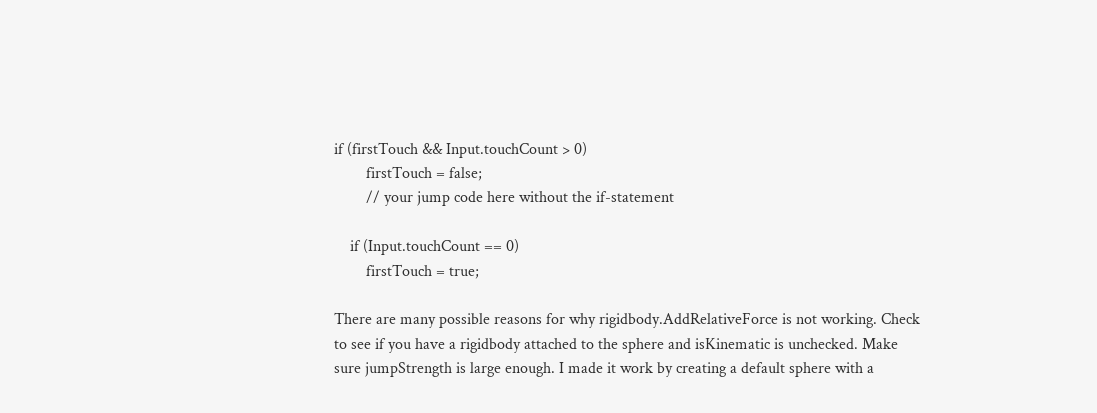if (firstTouch && Input.touchCount > 0)
        firstTouch = false;
        // your jump code here without the if-statement

    if (Input.touchCount == 0)
        firstTouch = true;

There are many possible reasons for why rigidbody.AddRelativeForce is not working. Check to see if you have a rigidbody attached to the sphere and isKinematic is unchecked. Make sure jumpStrength is large enough. I made it work by creating a default sphere with a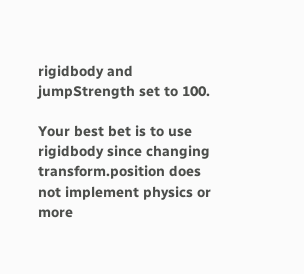rigidbody and jumpStrength set to 100.

Your best bet is to use rigidbody since changing transform.position does not implement physics or more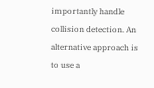importantly handle collision detection. An alternative approach is to use a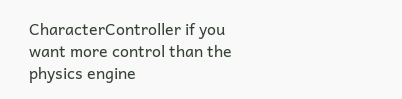CharacterController if you want more control than the physics engine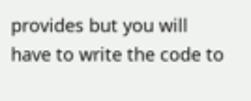provides but you will have to write the code to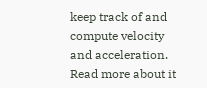keep track of and compute velocity and acceleration. Read more about it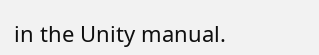in the Unity manual.